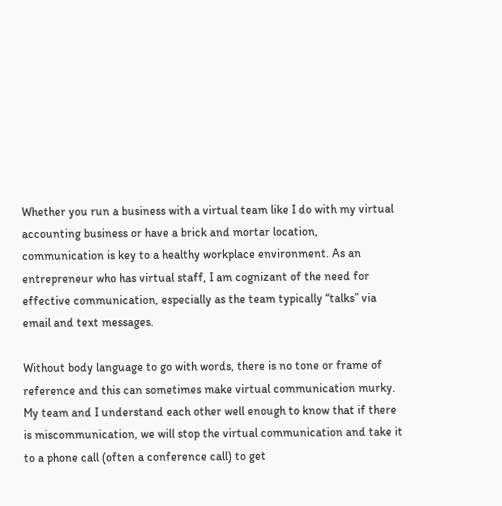Whether you run a business with a virtual team like I do with my virtual accounting business or have a brick and mortar location, communication is key to a healthy workplace environment. As an entrepreneur who has virtual staff, I am cognizant of the need for effective communication, especially as the team typically “talks” via email and text messages.

Without body language to go with words, there is no tone or frame of reference and this can sometimes make virtual communication murky. My team and I understand each other well enough to know that if there is miscommunication, we will stop the virtual communication and take it to a phone call (often a conference call) to get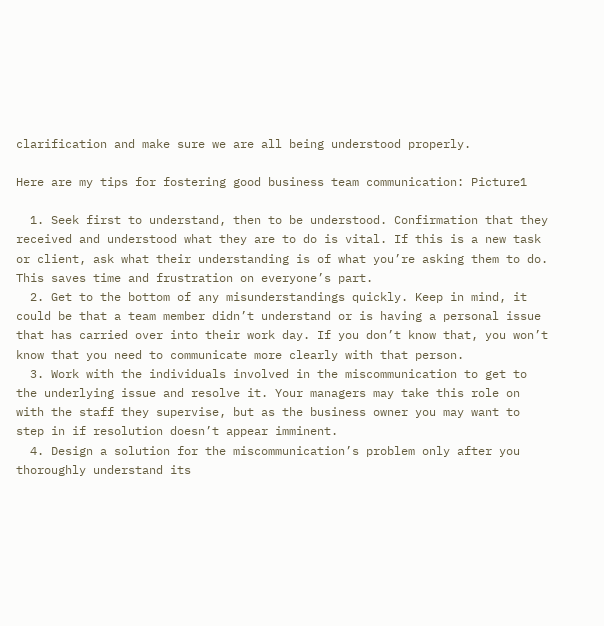clarification and make sure we are all being understood properly.

Here are my tips for fostering good business team communication: Picture1

  1. Seek first to understand, then to be understood. Confirmation that they received and understood what they are to do is vital. If this is a new task or client, ask what their understanding is of what you’re asking them to do. This saves time and frustration on everyone’s part.
  2. Get to the bottom of any misunderstandings quickly. Keep in mind, it could be that a team member didn’t understand or is having a personal issue that has carried over into their work day. If you don’t know that, you won’t know that you need to communicate more clearly with that person.
  3. Work with the individuals involved in the miscommunication to get to the underlying issue and resolve it. Your managers may take this role on with the staff they supervise, but as the business owner you may want to step in if resolution doesn’t appear imminent.
  4. Design a solution for the miscommunication’s problem only after you thoroughly understand its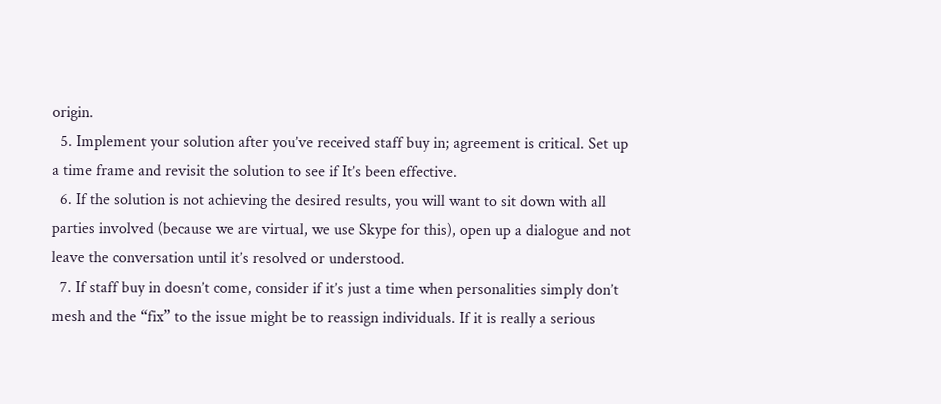origin.
  5. Implement your solution after you’ve received staff buy in; agreement is critical. Set up a time frame and revisit the solution to see if It’s been effective.
  6. If the solution is not achieving the desired results, you will want to sit down with all parties involved (because we are virtual, we use Skype for this), open up a dialogue and not leave the conversation until it’s resolved or understood.
  7. If staff buy in doesn’t come, consider if it’s just a time when personalities simply don’t mesh and the “fix” to the issue might be to reassign individuals. If it is really a serious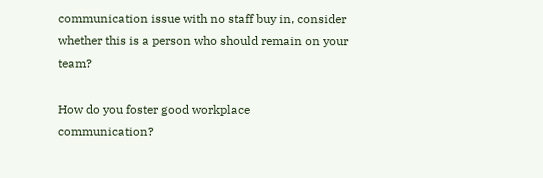communication issue with no staff buy in, consider whether this is a person who should remain on your team?

How do you foster good workplace communication?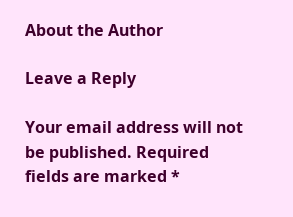About the Author

Leave a Reply

Your email address will not be published. Required fields are marked *